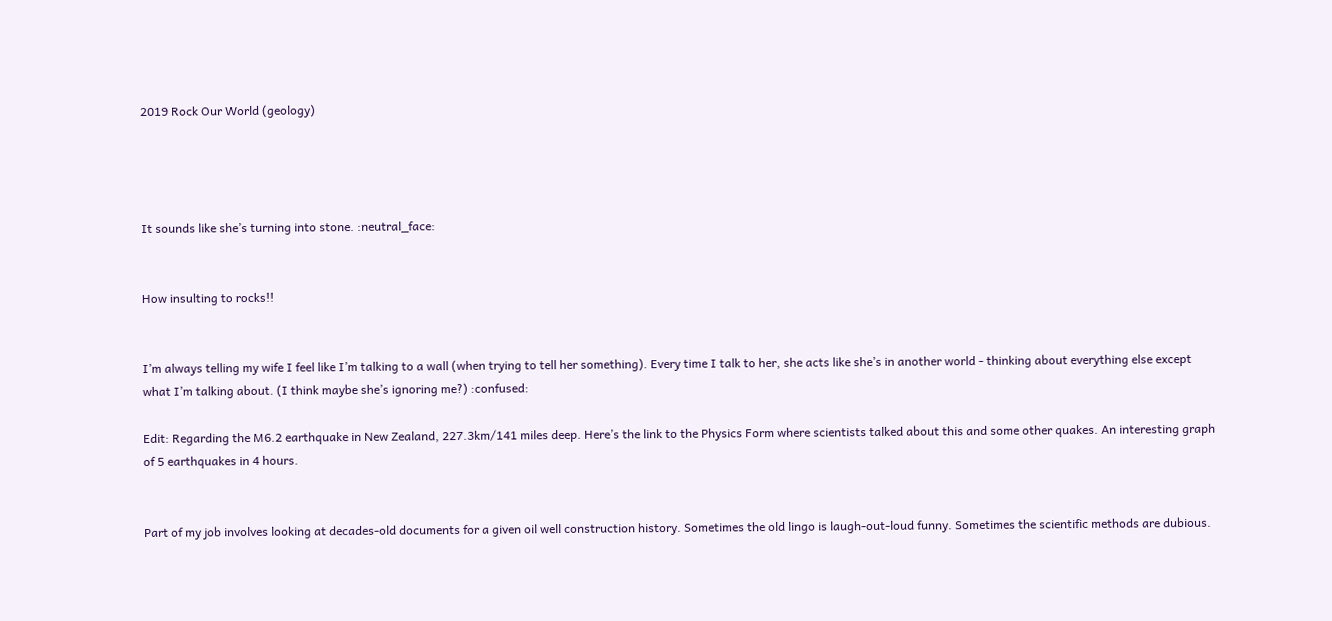2019 Rock Our World (geology)




It sounds like she’s turning into stone. :neutral_face:


How insulting to rocks!!


I’m always telling my wife I feel like I’m talking to a wall (when trying to tell her something). Every time I talk to her, she acts like she’s in another world - thinking about everything else except what I’m talking about. (I think maybe she’s ignoring me?) :confused:

Edit: Regarding the M6.2 earthquake in New Zealand, 227.3km/141 miles deep. Here’s the link to the Physics Form where scientists talked about this and some other quakes. An interesting graph of 5 earthquakes in 4 hours.


Part of my job involves looking at decades-old documents for a given oil well construction history. Sometimes the old lingo is laugh-out-loud funny. Sometimes the scientific methods are dubious.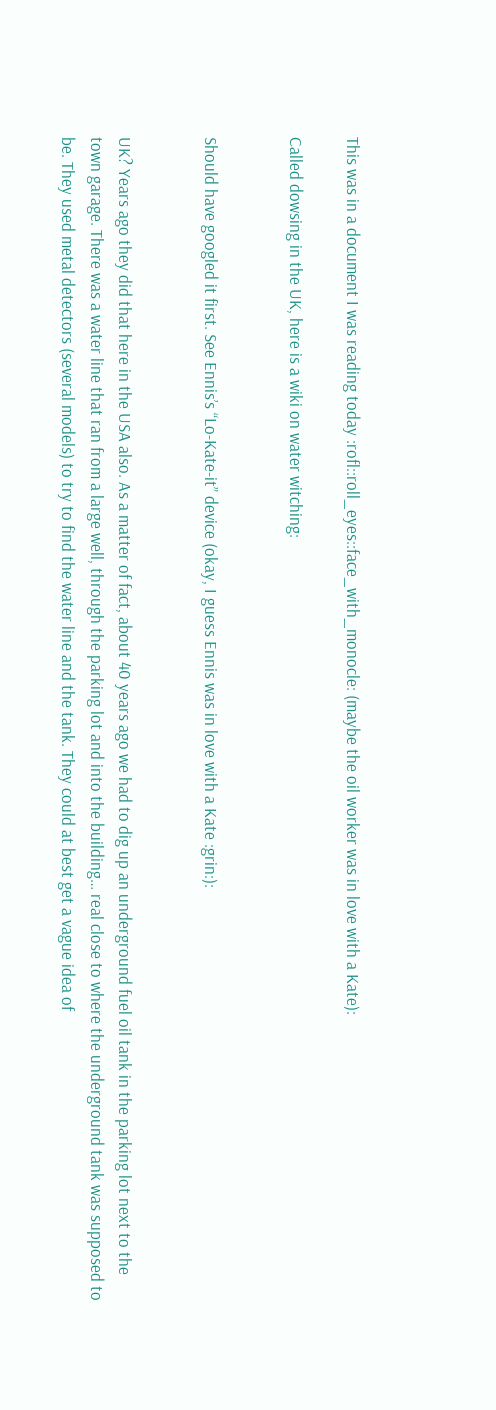This was in a document I was reading today :rofl::roll_eyes::face_with_monocle: (maybe the oil worker was in love with a Kate):

Called dowsing in the UK, here is a wiki on water witching:


Should have googled it first. See Ennis’s “Lo-Kate-it” device (okay, I guess Ennis was in love with a Kate :grin:):


UK? Years ago they did that here in the USA also. As a matter of fact, about 40 years ago we had to dig up an underground fuel oil tank in the parking lot next to the town garage. There was a water line that ran from a large well, through the parking lot and into the building… real close to where the underground tank was supposed to be. They used metal detectors (several models) to try to find the water line and the tank. They could at best get a vague idea of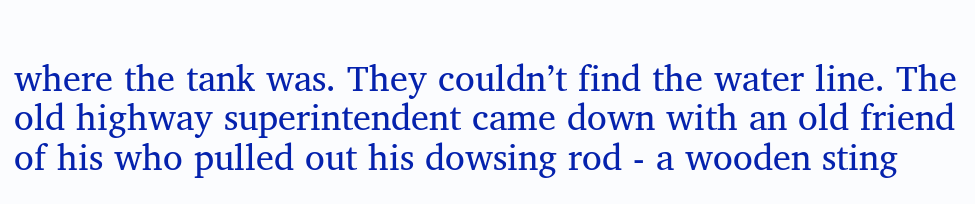where the tank was. They couldn’t find the water line. The old highway superintendent came down with an old friend of his who pulled out his dowsing rod - a wooden sting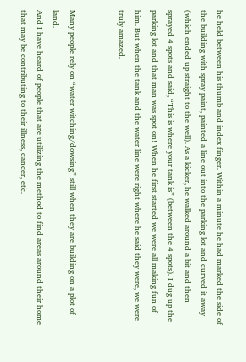he held between his thumb and index finger. Within a minute he had marked the side of the building with spray paint, painted a line out into the parking lot and curved it away (which ended up straight to the well). As a kicker, he walked around a bit and then sprayed 4 spots and said, “This is where your tank is” (between the 4 spots). I dug up the parking lot and that man was spot on! When he first started we were all making fun of him. But when the tank and the water line were right where he said they were, we were truly amazed.


Many people rely on “water witching/dowsing” still when they are building on a plot of land.
And I have heard of people that are utilizing the method to find areas around their home that may be contributing to their illness, cancer, etc.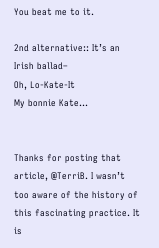You beat me to it.

2nd alternative:: It’s an Irish ballad–
Oh, Lo-Kate-It
My bonnie Kate…


Thanks for posting that article, @TerriB. I wasn’t too aware of the history of this fascinating practice. It is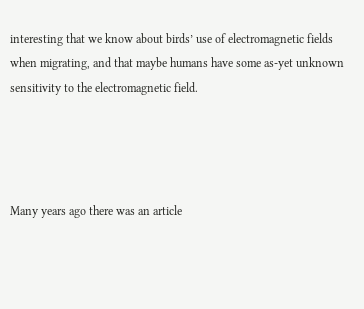interesting that we know about birds’ use of electromagnetic fields when migrating, and that maybe humans have some as-yet unknown sensitivity to the electromagnetic field.




Many years ago there was an article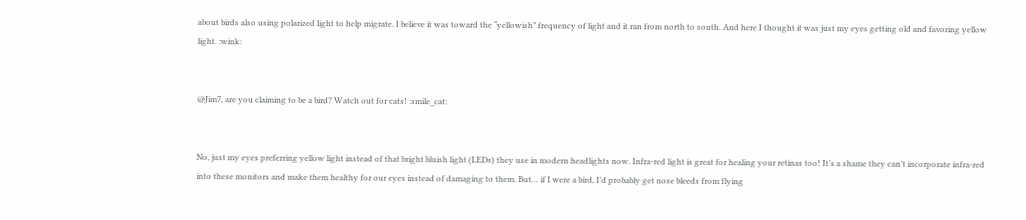about birds also using polarized light to help migrate. I believe it was toward the “yellowish” frequency of light and it ran from north to south. And here I thought it was just my eyes getting old and favoring yellow light. :wink:


@Jim7, are you claiming to be a bird? Watch out for cats! :smile_cat:


No, just my eyes preferring yellow light instead of that bright bluish light (LEDs) they use in modern headlights now. Infra-red light is great for healing your retinas too! It’s a shame they can’t incorporate infra-red into these monitors and make them healthy for our eyes instead of damaging to them. But… if I were a bird, I’d probably get nose bleeds from flying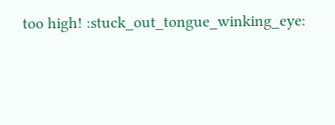too high! :stuck_out_tongue_winking_eye: